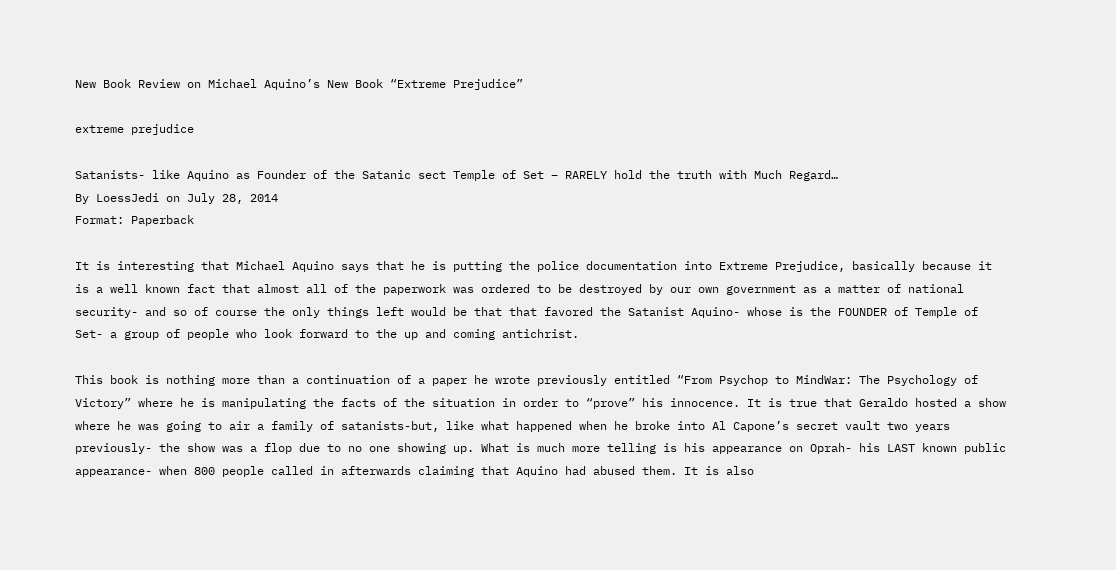New Book Review on Michael Aquino’s New Book “Extreme Prejudice”

extreme prejudice

Satanists- like Aquino as Founder of the Satanic sect Temple of Set – RARELY hold the truth with Much Regard…
By LoessJedi on July 28, 2014
Format: Paperback

It is interesting that Michael Aquino says that he is putting the police documentation into Extreme Prejudice, basically because it is a well known fact that almost all of the paperwork was ordered to be destroyed by our own government as a matter of national security- and so of course the only things left would be that that favored the Satanist Aquino- whose is the FOUNDER of Temple of Set- a group of people who look forward to the up and coming antichrist.

This book is nothing more than a continuation of a paper he wrote previously entitled “From Psychop to MindWar: The Psychology of Victory” where he is manipulating the facts of the situation in order to “prove” his innocence. It is true that Geraldo hosted a show where he was going to air a family of satanists-but, like what happened when he broke into Al Capone’s secret vault two years previously- the show was a flop due to no one showing up. What is much more telling is his appearance on Oprah- his LAST known public appearance- when 800 people called in afterwards claiming that Aquino had abused them. It is also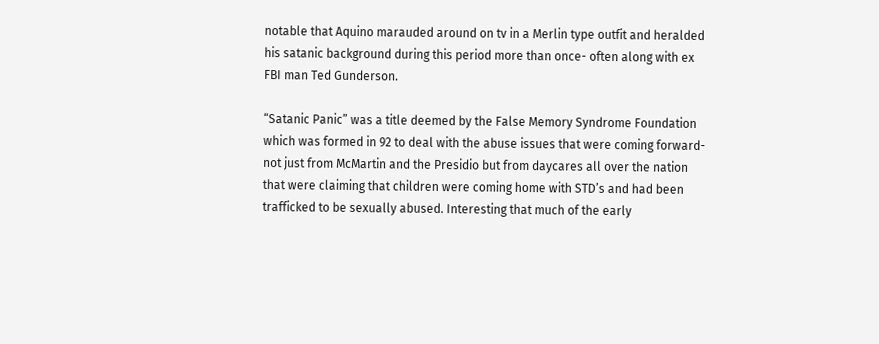notable that Aquino marauded around on tv in a Merlin type outfit and heralded his satanic background during this period more than once- often along with ex FBI man Ted Gunderson.

“Satanic Panic” was a title deemed by the False Memory Syndrome Foundation which was formed in 92 to deal with the abuse issues that were coming forward- not just from McMartin and the Presidio but from daycares all over the nation that were claiming that children were coming home with STD’s and had been trafficked to be sexually abused. Interesting that much of the early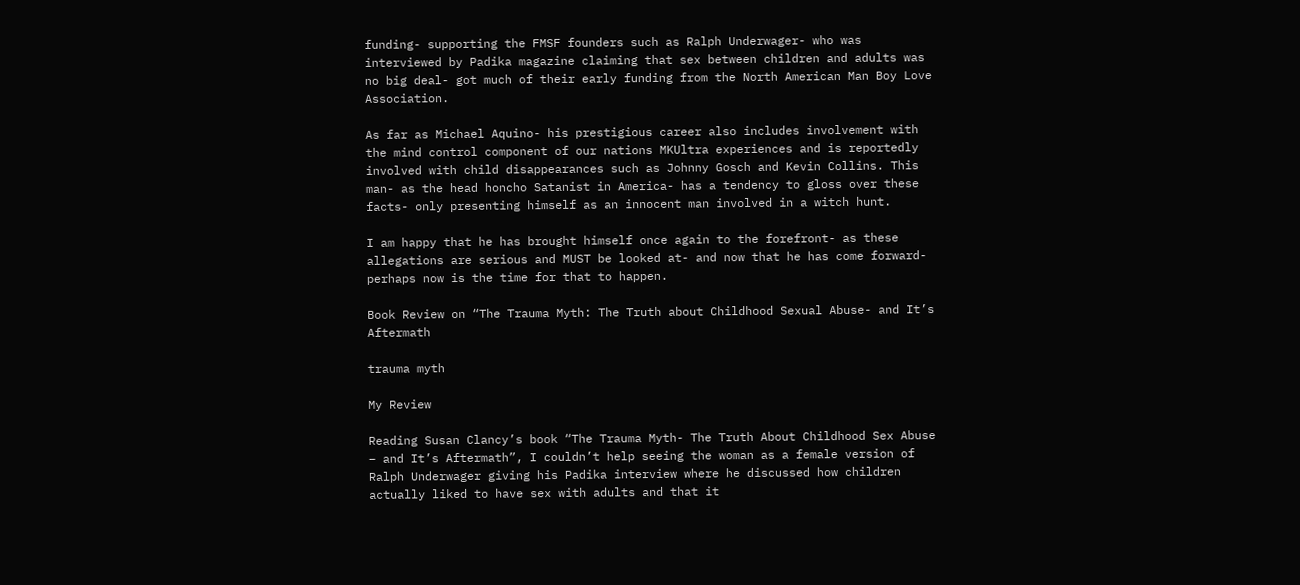funding- supporting the FMSF founders such as Ralph Underwager- who was interviewed by Padika magazine claiming that sex between children and adults was no big deal- got much of their early funding from the North American Man Boy Love Association.

As far as Michael Aquino- his prestigious career also includes involvement with the mind control component of our nations MKUltra experiences and is reportedly involved with child disappearances such as Johnny Gosch and Kevin Collins. This man- as the head honcho Satanist in America- has a tendency to gloss over these facts- only presenting himself as an innocent man involved in a witch hunt.

I am happy that he has brought himself once again to the forefront- as these allegations are serious and MUST be looked at- and now that he has come forward- perhaps now is the time for that to happen.

Book Review on “The Trauma Myth: The Truth about Childhood Sexual Abuse- and It’s Aftermath

trauma myth

My Review

Reading Susan Clancy’s book “The Trauma Myth- The Truth About Childhood Sex Abuse – and It’s Aftermath”, I couldn’t help seeing the woman as a female version of Ralph Underwager giving his Padika interview where he discussed how children actually liked to have sex with adults and that it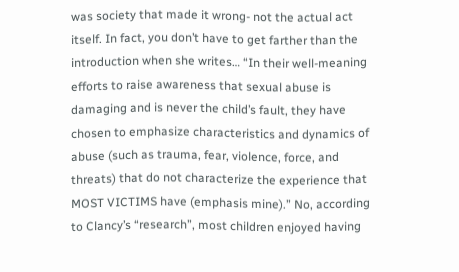was society that made it wrong- not the actual act itself. In fact, you don’t have to get farther than the introduction when she writes… “In their well-meaning efforts to raise awareness that sexual abuse is damaging and is never the child’s fault, they have chosen to emphasize characteristics and dynamics of abuse (such as trauma, fear, violence, force, and threats) that do not characterize the experience that MOST VICTIMS have (emphasis mine).” No, according to Clancy’s “research”, most children enjoyed having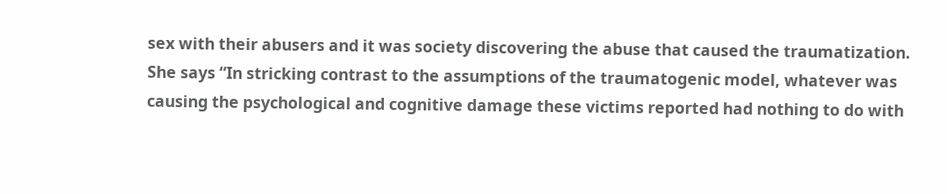sex with their abusers and it was society discovering the abuse that caused the traumatization. She says “In stricking contrast to the assumptions of the traumatogenic model, whatever was causing the psychological and cognitive damage these victims reported had nothing to do with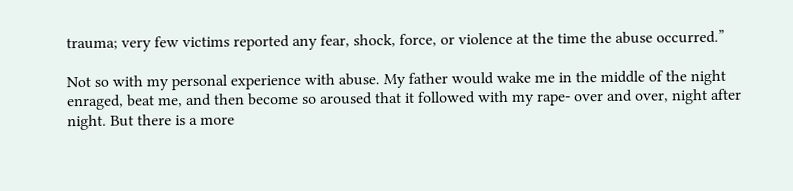trauma; very few victims reported any fear, shock, force, or violence at the time the abuse occurred.”

Not so with my personal experience with abuse. My father would wake me in the middle of the night enraged, beat me, and then become so aroused that it followed with my rape- over and over, night after night. But there is a more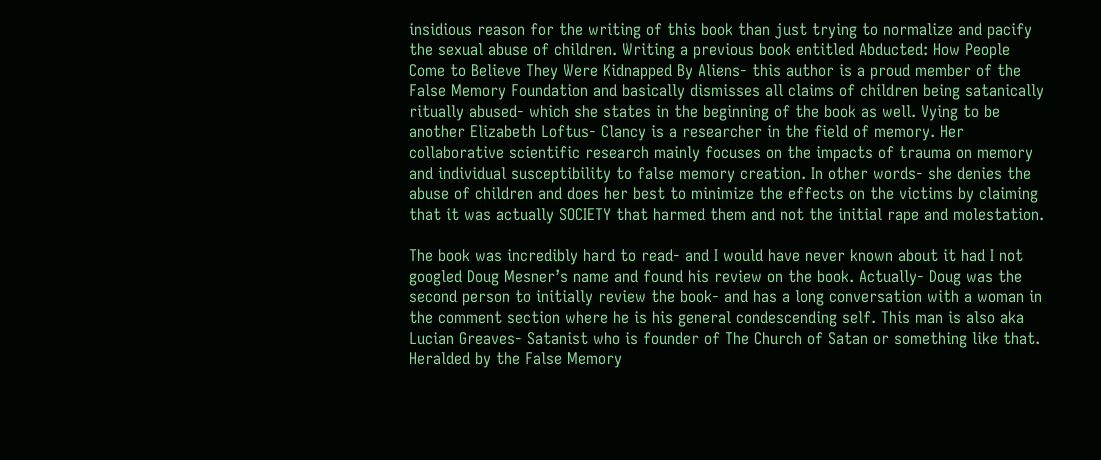insidious reason for the writing of this book than just trying to normalize and pacify the sexual abuse of children. Writing a previous book entitled Abducted: How People Come to Believe They Were Kidnapped By Aliens- this author is a proud member of the False Memory Foundation and basically dismisses all claims of children being satanically ritually abused- which she states in the beginning of the book as well. Vying to be another Elizabeth Loftus- Clancy is a researcher in the field of memory. Her collaborative scientific research mainly focuses on the impacts of trauma on memory and individual susceptibility to false memory creation. In other words- she denies the abuse of children and does her best to minimize the effects on the victims by claiming that it was actually SOCIETY that harmed them and not the initial rape and molestation.

The book was incredibly hard to read- and I would have never known about it had I not googled Doug Mesner’s name and found his review on the book. Actually- Doug was the second person to initially review the book- and has a long conversation with a woman in the comment section where he is his general condescending self. This man is also aka Lucian Greaves- Satanist who is founder of The Church of Satan or something like that. Heralded by the False Memory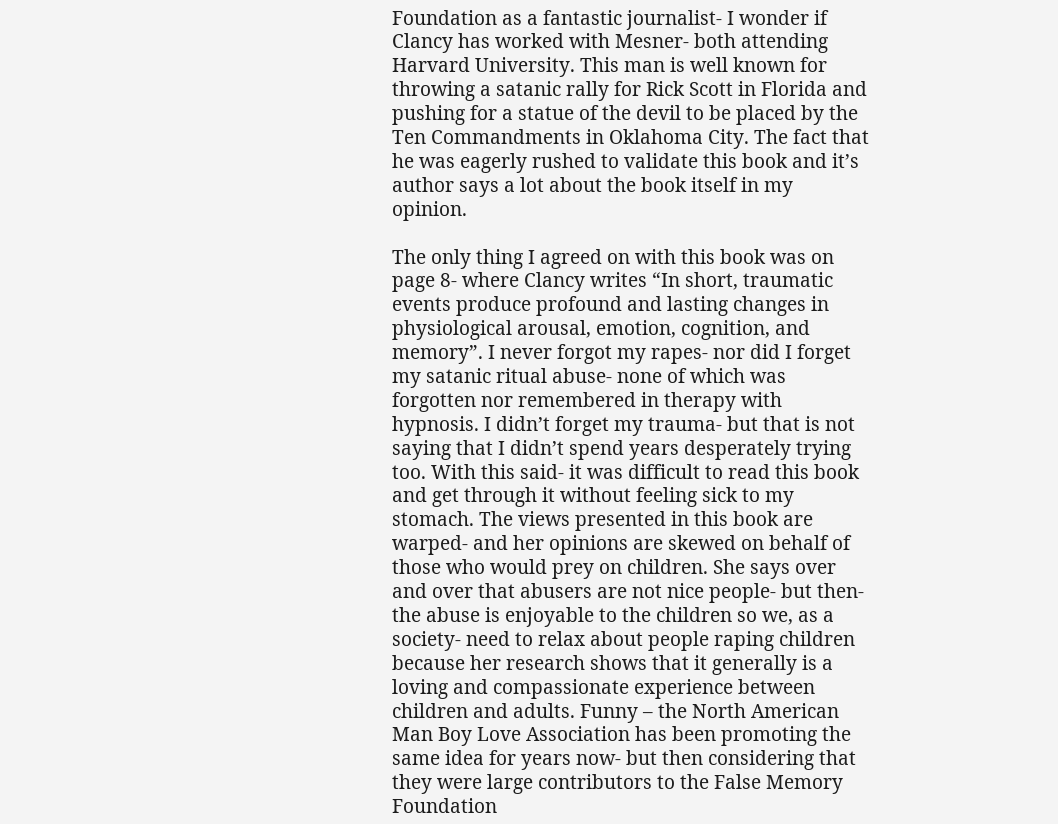Foundation as a fantastic journalist- I wonder if Clancy has worked with Mesner- both attending Harvard University. This man is well known for throwing a satanic rally for Rick Scott in Florida and pushing for a statue of the devil to be placed by the Ten Commandments in Oklahoma City. The fact that he was eagerly rushed to validate this book and it’s author says a lot about the book itself in my opinion.

The only thing I agreed on with this book was on page 8- where Clancy writes “In short, traumatic events produce profound and lasting changes in physiological arousal, emotion, cognition, and memory”. I never forgot my rapes- nor did I forget my satanic ritual abuse- none of which was forgotten nor remembered in therapy with hypnosis. I didn’t forget my trauma- but that is not saying that I didn’t spend years desperately trying too. With this said- it was difficult to read this book and get through it without feeling sick to my stomach. The views presented in this book are warped- and her opinions are skewed on behalf of those who would prey on children. She says over and over that abusers are not nice people- but then- the abuse is enjoyable to the children so we, as a society- need to relax about people raping children because her research shows that it generally is a loving and compassionate experience between children and adults. Funny – the North American Man Boy Love Association has been promoting the same idea for years now- but then considering that they were large contributors to the False Memory Foundation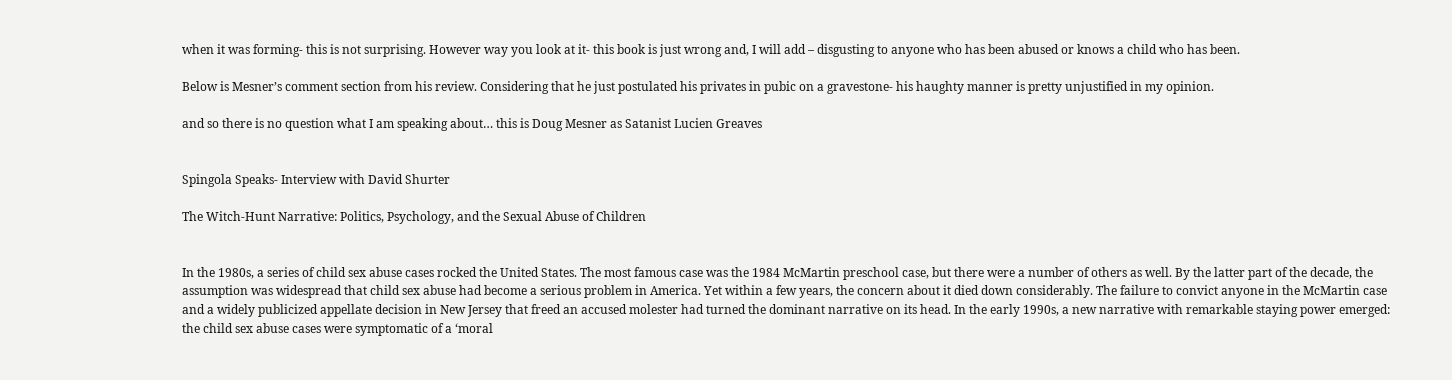when it was forming- this is not surprising. However way you look at it- this book is just wrong and, I will add – disgusting to anyone who has been abused or knows a child who has been.

Below is Mesner’s comment section from his review. Considering that he just postulated his privates in pubic on a gravestone- his haughty manner is pretty unjustified in my opinion.

and so there is no question what I am speaking about… this is Doug Mesner as Satanist Lucien Greaves


Spingola Speaks- Interview with David Shurter

The Witch-Hunt Narrative: Politics, Psychology, and the Sexual Abuse of Children


In the 1980s, a series of child sex abuse cases rocked the United States. The most famous case was the 1984 McMartin preschool case, but there were a number of others as well. By the latter part of the decade, the assumption was widespread that child sex abuse had become a serious problem in America. Yet within a few years, the concern about it died down considerably. The failure to convict anyone in the McMartin case and a widely publicized appellate decision in New Jersey that freed an accused molester had turned the dominant narrative on its head. In the early 1990s, a new narrative with remarkable staying power emerged: the child sex abuse cases were symptomatic of a ‘moral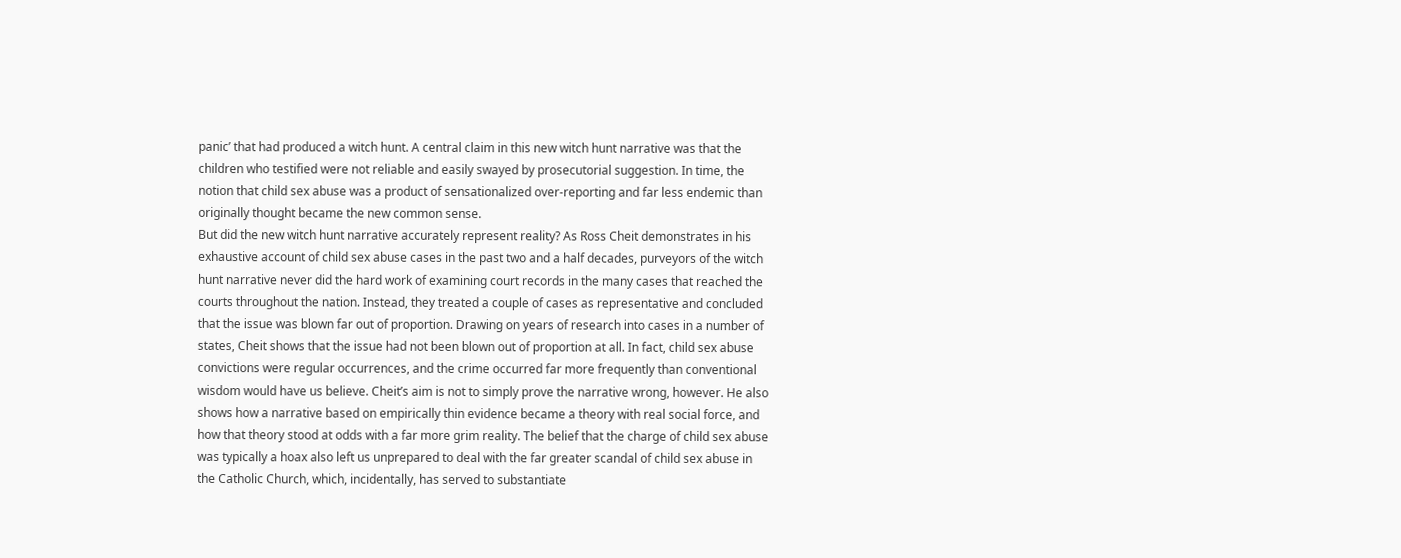panic’ that had produced a witch hunt. A central claim in this new witch hunt narrative was that the children who testified were not reliable and easily swayed by prosecutorial suggestion. In time, the notion that child sex abuse was a product of sensationalized over-reporting and far less endemic than originally thought became the new common sense.
But did the new witch hunt narrative accurately represent reality? As Ross Cheit demonstrates in his exhaustive account of child sex abuse cases in the past two and a half decades, purveyors of the witch hunt narrative never did the hard work of examining court records in the many cases that reached the courts throughout the nation. Instead, they treated a couple of cases as representative and concluded that the issue was blown far out of proportion. Drawing on years of research into cases in a number of states, Cheit shows that the issue had not been blown out of proportion at all. In fact, child sex abuse convictions were regular occurrences, and the crime occurred far more frequently than conventional wisdom would have us believe. Cheit’s aim is not to simply prove the narrative wrong, however. He also shows how a narrative based on empirically thin evidence became a theory with real social force, and how that theory stood at odds with a far more grim reality. The belief that the charge of child sex abuse was typically a hoax also left us unprepared to deal with the far greater scandal of child sex abuse in the Catholic Church, which, incidentally, has served to substantiate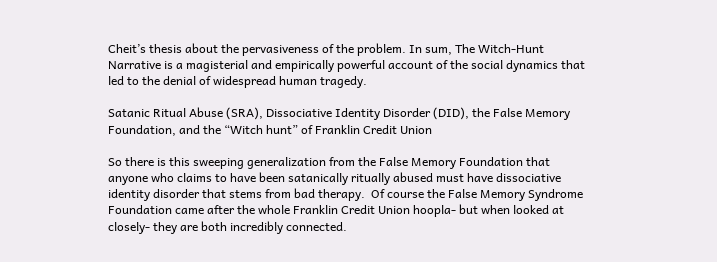Cheit’s thesis about the pervasiveness of the problem. In sum, The Witch-Hunt Narrative is a magisterial and empirically powerful account of the social dynamics that led to the denial of widespread human tragedy.

Satanic Ritual Abuse (SRA), Dissociative Identity Disorder (DID), the False Memory Foundation, and the “Witch hunt” of Franklin Credit Union

So there is this sweeping generalization from the False Memory Foundation that anyone who claims to have been satanically ritually abused must have dissociative identity disorder that stems from bad therapy.  Of course the False Memory Syndrome Foundation came after the whole Franklin Credit Union hoopla- but when looked at closely- they are both incredibly connected.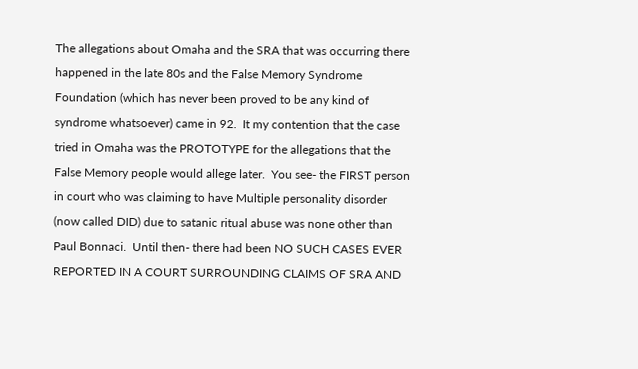The allegations about Omaha and the SRA that was occurring there happened in the late 80s and the False Memory Syndrome Foundation (which has never been proved to be any kind of syndrome whatsoever) came in 92.  It my contention that the case tried in Omaha was the PROTOTYPE for the allegations that the False Memory people would allege later.  You see- the FIRST person in court who was claiming to have Multiple personality disorder (now called DID) due to satanic ritual abuse was none other than Paul Bonnaci.  Until then- there had been NO SUCH CASES EVER REPORTED IN A COURT SURROUNDING CLAIMS OF SRA AND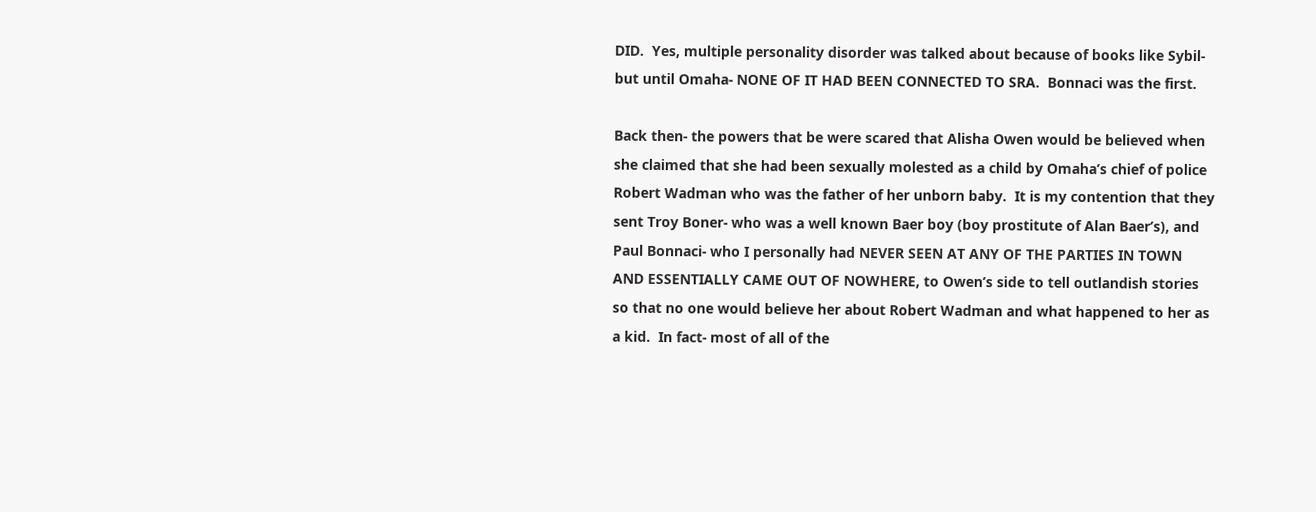DID.  Yes, multiple personality disorder was talked about because of books like Sybil- but until Omaha- NONE OF IT HAD BEEN CONNECTED TO SRA.  Bonnaci was the first.

Back then- the powers that be were scared that Alisha Owen would be believed when she claimed that she had been sexually molested as a child by Omaha’s chief of police Robert Wadman who was the father of her unborn baby.  It is my contention that they sent Troy Boner- who was a well known Baer boy (boy prostitute of Alan Baer’s), and Paul Bonnaci- who I personally had NEVER SEEN AT ANY OF THE PARTIES IN TOWN AND ESSENTIALLY CAME OUT OF NOWHERE, to Owen’s side to tell outlandish stories so that no one would believe her about Robert Wadman and what happened to her as a kid.  In fact- most of all of the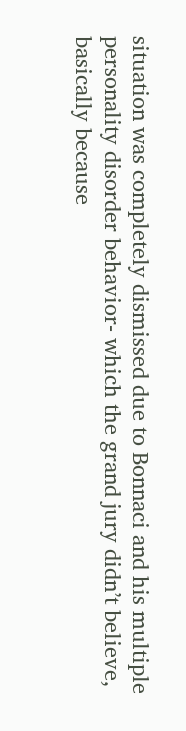situation was completely dismissed due to Bonnaci and his multiple personality disorder behavior- which the grand jury didn’t believe, basically because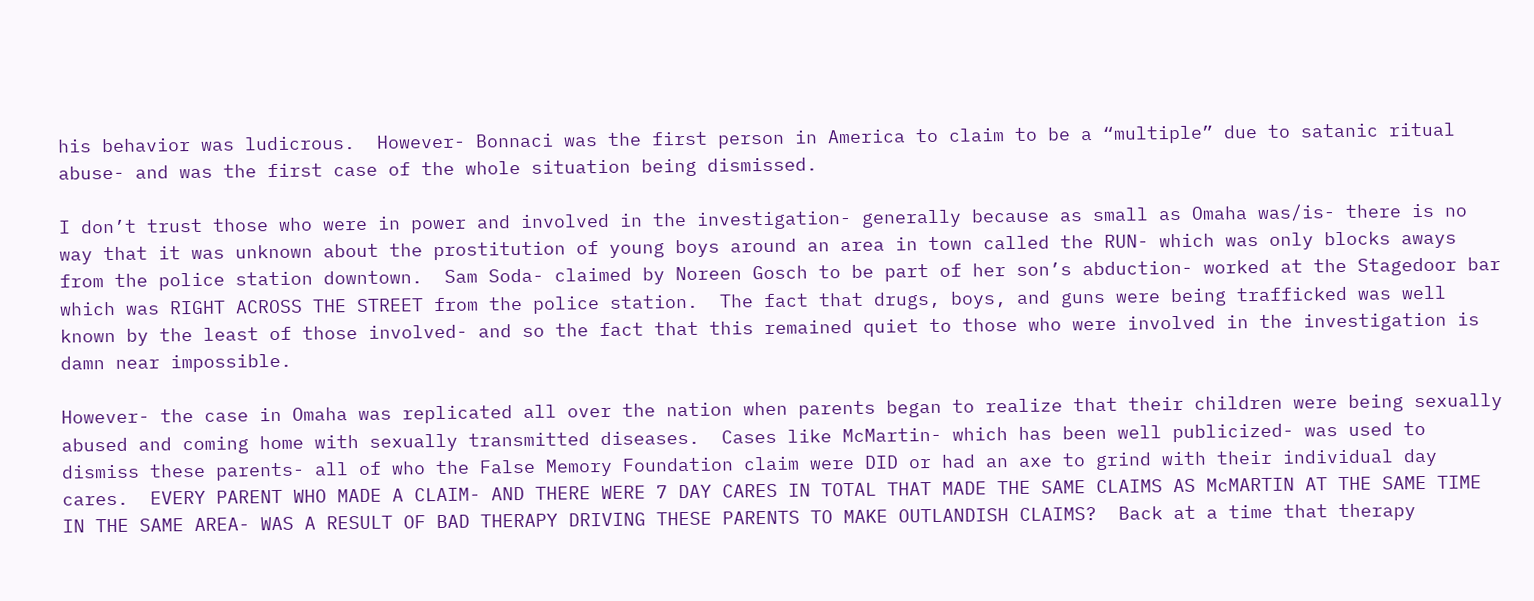his behavior was ludicrous.  However- Bonnaci was the first person in America to claim to be a “multiple” due to satanic ritual abuse- and was the first case of the whole situation being dismissed.

I don’t trust those who were in power and involved in the investigation- generally because as small as Omaha was/is- there is no way that it was unknown about the prostitution of young boys around an area in town called the RUN- which was only blocks aways from the police station downtown.  Sam Soda- claimed by Noreen Gosch to be part of her son’s abduction- worked at the Stagedoor bar which was RIGHT ACROSS THE STREET from the police station.  The fact that drugs, boys, and guns were being trafficked was well known by the least of those involved- and so the fact that this remained quiet to those who were involved in the investigation is damn near impossible.

However- the case in Omaha was replicated all over the nation when parents began to realize that their children were being sexually abused and coming home with sexually transmitted diseases.  Cases like McMartin- which has been well publicized- was used to dismiss these parents- all of who the False Memory Foundation claim were DID or had an axe to grind with their individual day cares.  EVERY PARENT WHO MADE A CLAIM- AND THERE WERE 7 DAY CARES IN TOTAL THAT MADE THE SAME CLAIMS AS McMARTIN AT THE SAME TIME IN THE SAME AREA- WAS A RESULT OF BAD THERAPY DRIVING THESE PARENTS TO MAKE OUTLANDISH CLAIMS?  Back at a time that therapy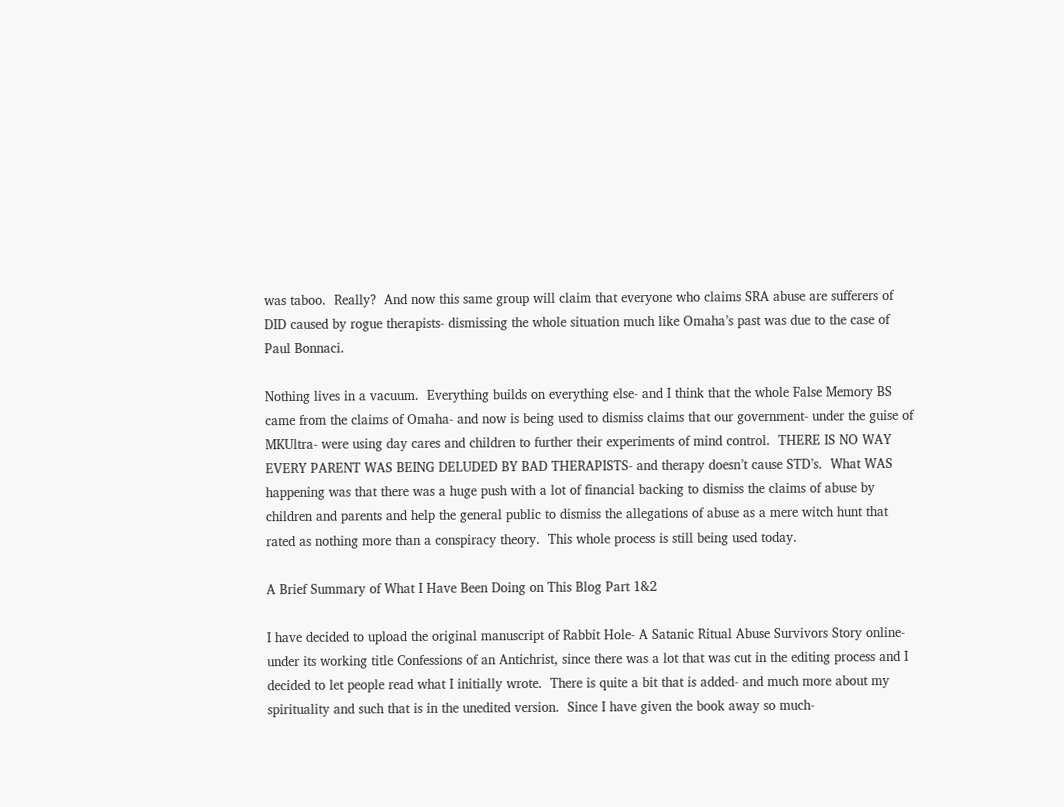was taboo.  Really?  And now this same group will claim that everyone who claims SRA abuse are sufferers of DID caused by rogue therapists- dismissing the whole situation much like Omaha’s past was due to the case of Paul Bonnaci.

Nothing lives in a vacuum.  Everything builds on everything else- and I think that the whole False Memory BS came from the claims of Omaha- and now is being used to dismiss claims that our government- under the guise of MKUltra- were using day cares and children to further their experiments of mind control.  THERE IS NO WAY EVERY PARENT WAS BEING DELUDED BY BAD THERAPISTS- and therapy doesn’t cause STD’s.  What WAS happening was that there was a huge push with a lot of financial backing to dismiss the claims of abuse by children and parents and help the general public to dismiss the allegations of abuse as a mere witch hunt that rated as nothing more than a conspiracy theory.  This whole process is still being used today.

A Brief Summary of What I Have Been Doing on This Blog Part 1&2

I have decided to upload the original manuscript of Rabbit Hole- A Satanic Ritual Abuse Survivors Story online- under its working title Confessions of an Antichrist, since there was a lot that was cut in the editing process and I decided to let people read what I initially wrote.  There is quite a bit that is added- and much more about my spirituality and such that is in the unedited version.  Since I have given the book away so much-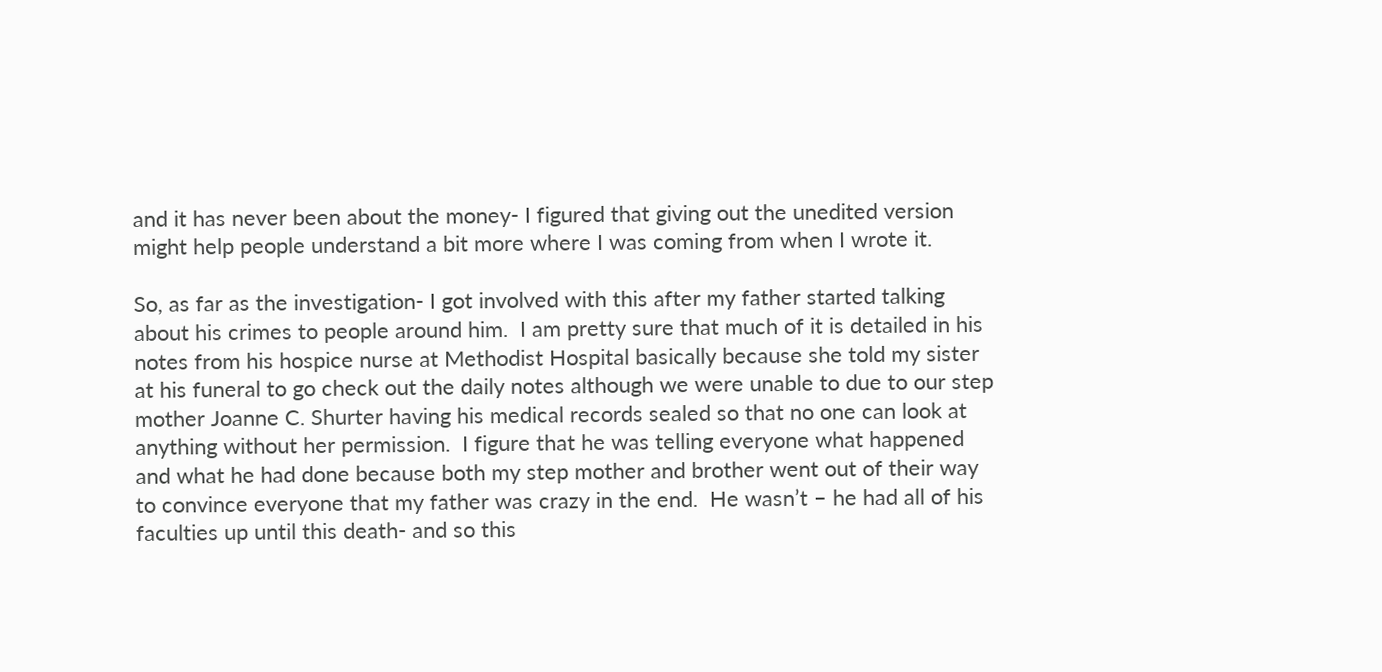and it has never been about the money- I figured that giving out the unedited version might help people understand a bit more where I was coming from when I wrote it.

So, as far as the investigation- I got involved with this after my father started talking about his crimes to people around him.  I am pretty sure that much of it is detailed in his notes from his hospice nurse at Methodist Hospital basically because she told my sister at his funeral to go check out the daily notes although we were unable to due to our step mother Joanne C. Shurter having his medical records sealed so that no one can look at anything without her permission.  I figure that he was telling everyone what happened and what he had done because both my step mother and brother went out of their way to convince everyone that my father was crazy in the end.  He wasn’t – he had all of his faculties up until this death- and so this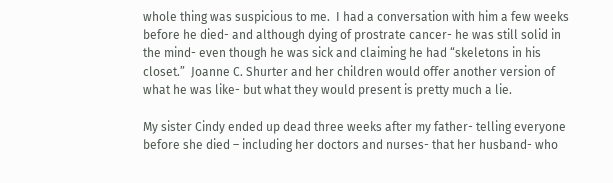whole thing was suspicious to me.  I had a conversation with him a few weeks before he died- and although dying of prostrate cancer- he was still solid in the mind- even though he was sick and claiming he had “skeletons in his closet.”  Joanne C. Shurter and her children would offer another version of what he was like- but what they would present is pretty much a lie.

My sister Cindy ended up dead three weeks after my father- telling everyone before she died – including her doctors and nurses- that her husband- who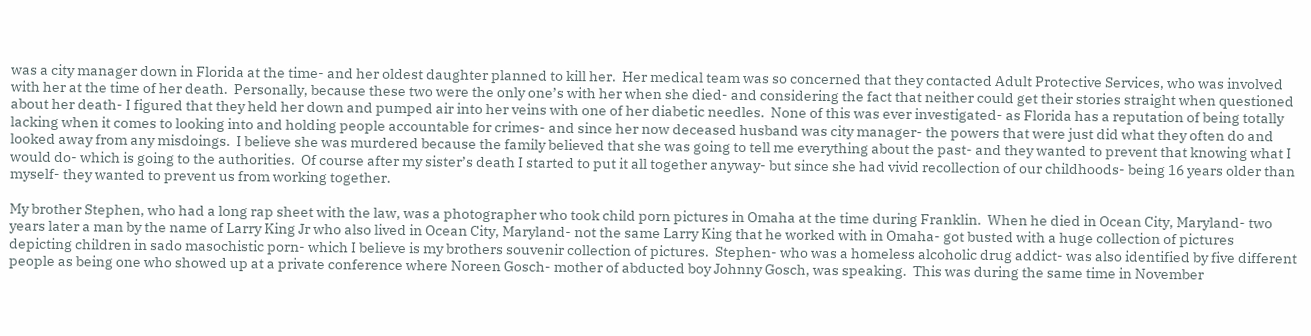was a city manager down in Florida at the time- and her oldest daughter planned to kill her.  Her medical team was so concerned that they contacted Adult Protective Services, who was involved with her at the time of her death.  Personally, because these two were the only one’s with her when she died- and considering the fact that neither could get their stories straight when questioned about her death- I figured that they held her down and pumped air into her veins with one of her diabetic needles.  None of this was ever investigated- as Florida has a reputation of being totally lacking when it comes to looking into and holding people accountable for crimes- and since her now deceased husband was city manager- the powers that were just did what they often do and looked away from any misdoings.  I believe she was murdered because the family believed that she was going to tell me everything about the past- and they wanted to prevent that knowing what I would do- which is going to the authorities.  Of course after my sister’s death I started to put it all together anyway- but since she had vivid recollection of our childhoods- being 16 years older than myself- they wanted to prevent us from working together.

My brother Stephen, who had a long rap sheet with the law, was a photographer who took child porn pictures in Omaha at the time during Franklin.  When he died in Ocean City, Maryland- two years later a man by the name of Larry King Jr who also lived in Ocean City, Maryland- not the same Larry King that he worked with in Omaha- got busted with a huge collection of pictures depicting children in sado masochistic porn- which I believe is my brothers souvenir collection of pictures.  Stephen- who was a homeless alcoholic drug addict- was also identified by five different people as being one who showed up at a private conference where Noreen Gosch- mother of abducted boy Johnny Gosch, was speaking.  This was during the same time in November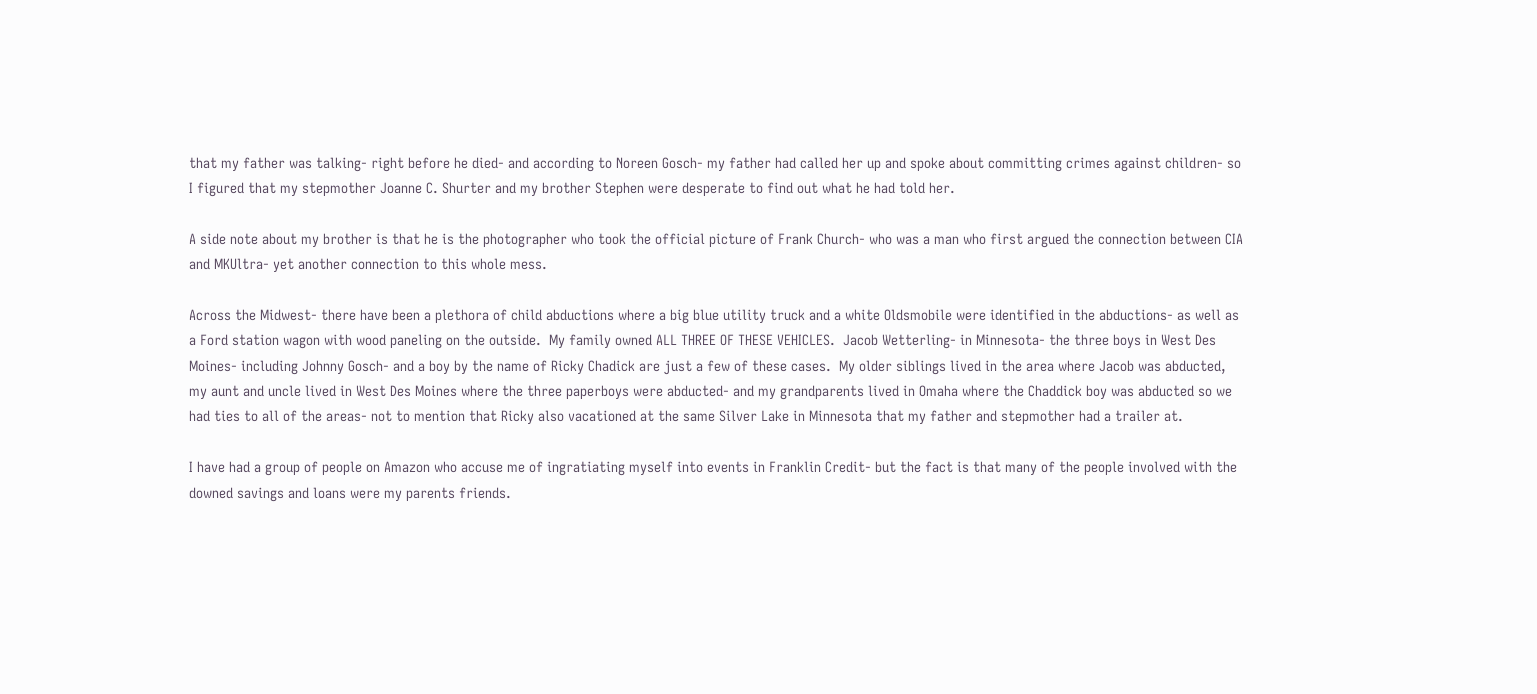that my father was talking- right before he died- and according to Noreen Gosch- my father had called her up and spoke about committing crimes against children- so I figured that my stepmother Joanne C. Shurter and my brother Stephen were desperate to find out what he had told her.

A side note about my brother is that he is the photographer who took the official picture of Frank Church- who was a man who first argued the connection between CIA and MKUltra- yet another connection to this whole mess.

Across the Midwest- there have been a plethora of child abductions where a big blue utility truck and a white Oldsmobile were identified in the abductions- as well as a Ford station wagon with wood paneling on the outside.  My family owned ALL THREE OF THESE VEHICLES.  Jacob Wetterling- in Minnesota- the three boys in West Des Moines- including Johnny Gosch- and a boy by the name of Ricky Chadick are just a few of these cases.  My older siblings lived in the area where Jacob was abducted, my aunt and uncle lived in West Des Moines where the three paperboys were abducted- and my grandparents lived in Omaha where the Chaddick boy was abducted so we had ties to all of the areas- not to mention that Ricky also vacationed at the same Silver Lake in Minnesota that my father and stepmother had a trailer at.

I have had a group of people on Amazon who accuse me of ingratiating myself into events in Franklin Credit- but the fact is that many of the people involved with the downed savings and loans were my parents friends.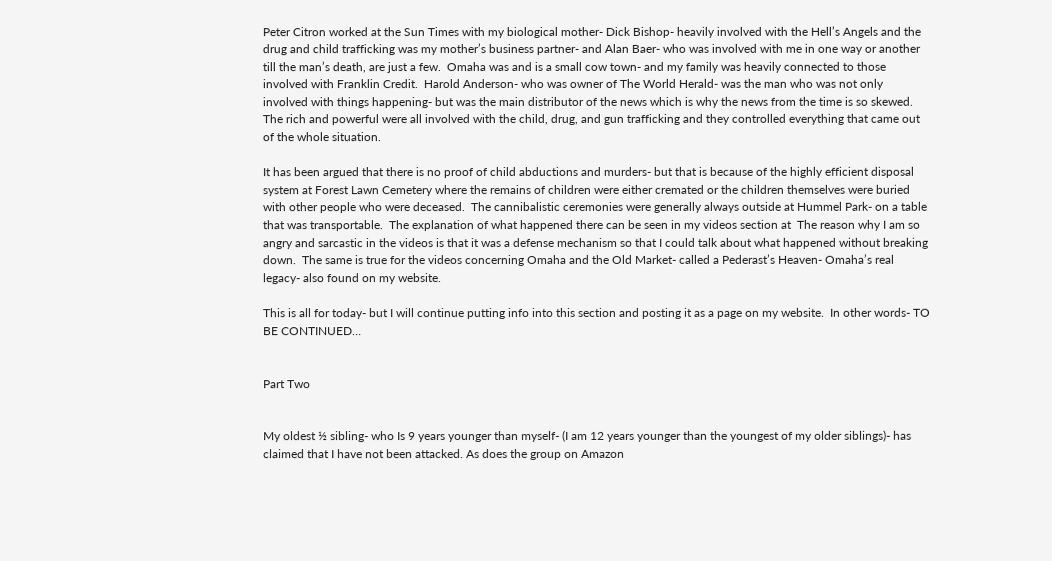Peter Citron worked at the Sun Times with my biological mother- Dick Bishop- heavily involved with the Hell’s Angels and the drug and child trafficking was my mother’s business partner- and Alan Baer- who was involved with me in one way or another till the man’s death, are just a few.  Omaha was and is a small cow town- and my family was heavily connected to those involved with Franklin Credit.  Harold Anderson- who was owner of The World Herald- was the man who was not only involved with things happening- but was the main distributor of the news which is why the news from the time is so skewed.  The rich and powerful were all involved with the child, drug, and gun trafficking and they controlled everything that came out of the whole situation.

It has been argued that there is no proof of child abductions and murders- but that is because of the highly efficient disposal system at Forest Lawn Cemetery where the remains of children were either cremated or the children themselves were buried with other people who were deceased.  The cannibalistic ceremonies were generally always outside at Hummel Park- on a table that was transportable.  The explanation of what happened there can be seen in my videos section at  The reason why I am so angry and sarcastic in the videos is that it was a defense mechanism so that I could talk about what happened without breaking down.  The same is true for the videos concerning Omaha and the Old Market- called a Pederast’s Heaven- Omaha’s real legacy- also found on my website.

This is all for today- but I will continue putting info into this section and posting it as a page on my website.  In other words- TO BE CONTINUED…


Part Two


My oldest ½ sibling- who Is 9 years younger than myself- (I am 12 years younger than the youngest of my older siblings)- has claimed that I have not been attacked. As does the group on Amazon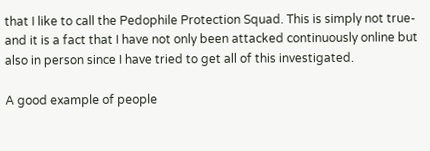that I like to call the Pedophile Protection Squad. This is simply not true- and it is a fact that I have not only been attacked continuously online but also in person since I have tried to get all of this investigated.

A good example of people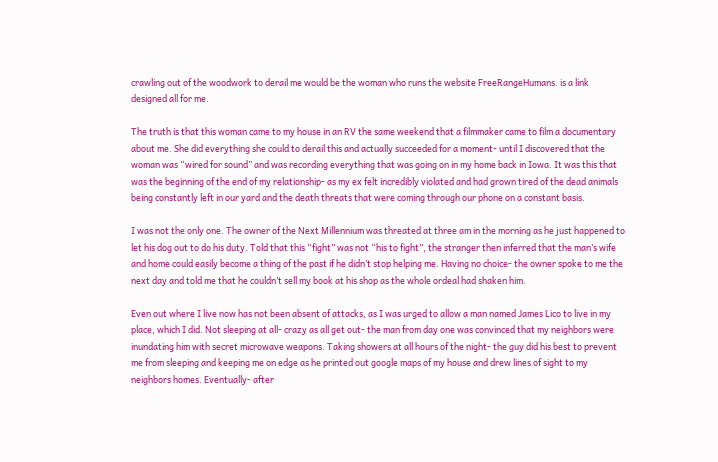crawling out of the woodwork to derail me would be the woman who runs the website FreeRangeHumans. is a link designed all for me.

The truth is that this woman came to my house in an RV the same weekend that a filmmaker came to film a documentary about me. She did everything she could to derail this and actually succeeded for a moment- until I discovered that the woman was “wired for sound” and was recording everything that was going on in my home back in Iowa. It was this that was the beginning of the end of my relationship- as my ex felt incredibly violated and had grown tired of the dead animals being constantly left in our yard and the death threats that were coming through our phone on a constant basis.

I was not the only one. The owner of the Next Millennium was threated at three am in the morning as he just happened to let his dog out to do his duty. Told that this “fight” was not “his to fight”, the stranger then inferred that the man’s wife and home could easily become a thing of the past if he didn’t stop helping me. Having no choice- the owner spoke to me the next day and told me that he couldn’t sell my book at his shop as the whole ordeal had shaken him.

Even out where I live now has not been absent of attacks, as I was urged to allow a man named James Lico to live in my place, which I did. Not sleeping at all- crazy as all get out- the man from day one was convinced that my neighbors were inundating him with secret microwave weapons. Taking showers at all hours of the night- the guy did his best to prevent me from sleeping and keeping me on edge as he printed out google maps of my house and drew lines of sight to my neighbors homes. Eventually- after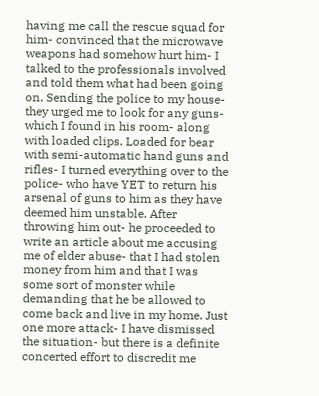having me call the rescue squad for him- convinced that the microwave weapons had somehow hurt him- I talked to the professionals involved and told them what had been going on. Sending the police to my house- they urged me to look for any guns- which I found in his room- along with loaded clips. Loaded for bear with semi-automatic hand guns and rifles- I turned everything over to the police- who have YET to return his arsenal of guns to him as they have deemed him unstable. After throwing him out- he proceeded to write an article about me accusing me of elder abuse- that I had stolen money from him and that I was some sort of monster while demanding that he be allowed to come back and live in my home. Just one more attack- I have dismissed the situation- but there is a definite concerted effort to discredit me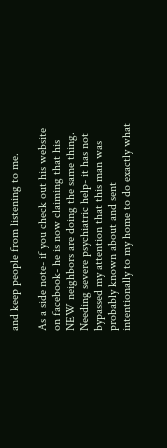and keep people from listening to me.

As a side note- if you check out his website on facebook- he is now claiming that his NEW neighbors are doing the same thing. Needing severe psychiatric help- it has not bypassed my attention that this man was probably known about and sent intentionally to my home to do exactly what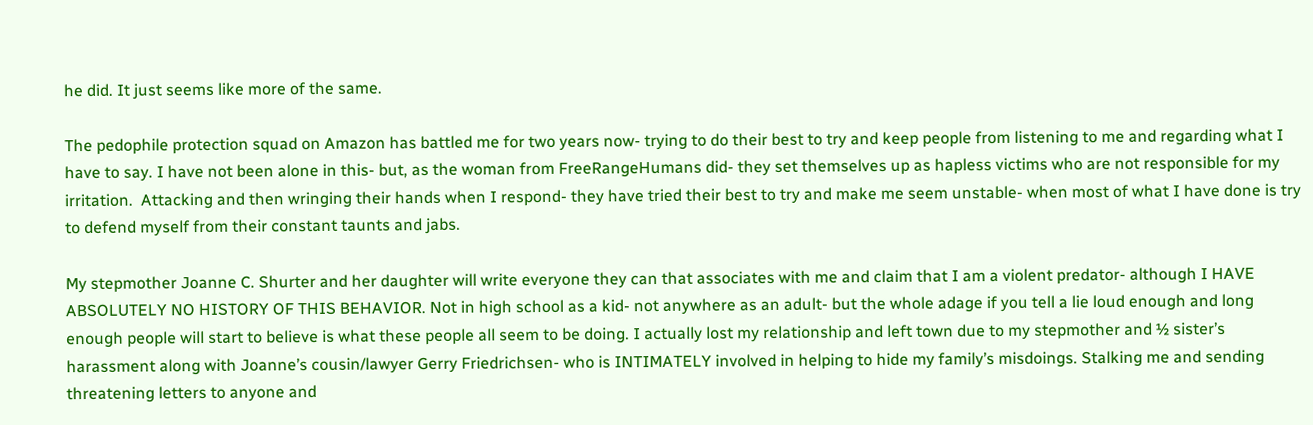he did. It just seems like more of the same.

The pedophile protection squad on Amazon has battled me for two years now- trying to do their best to try and keep people from listening to me and regarding what I have to say. I have not been alone in this- but, as the woman from FreeRangeHumans did- they set themselves up as hapless victims who are not responsible for my irritation.  Attacking and then wringing their hands when I respond- they have tried their best to try and make me seem unstable- when most of what I have done is try to defend myself from their constant taunts and jabs.

My stepmother Joanne C. Shurter and her daughter will write everyone they can that associates with me and claim that I am a violent predator- although I HAVE ABSOLUTELY NO HISTORY OF THIS BEHAVIOR. Not in high school as a kid- not anywhere as an adult- but the whole adage if you tell a lie loud enough and long enough people will start to believe is what these people all seem to be doing. I actually lost my relationship and left town due to my stepmother and ½ sister’s harassment along with Joanne’s cousin/lawyer Gerry Friedrichsen- who is INTIMATELY involved in helping to hide my family’s misdoings. Stalking me and sending threatening letters to anyone and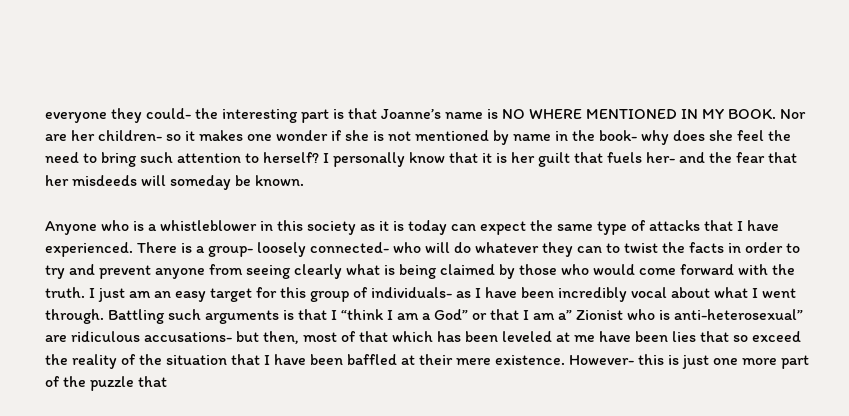everyone they could- the interesting part is that Joanne’s name is NO WHERE MENTIONED IN MY BOOK. Nor are her children- so it makes one wonder if she is not mentioned by name in the book- why does she feel the need to bring such attention to herself? I personally know that it is her guilt that fuels her- and the fear that her misdeeds will someday be known.

Anyone who is a whistleblower in this society as it is today can expect the same type of attacks that I have experienced. There is a group- loosely connected- who will do whatever they can to twist the facts in order to try and prevent anyone from seeing clearly what is being claimed by those who would come forward with the truth. I just am an easy target for this group of individuals- as I have been incredibly vocal about what I went through. Battling such arguments is that I “think I am a God” or that I am a” Zionist who is anti-heterosexual” are ridiculous accusations- but then, most of that which has been leveled at me have been lies that so exceed the reality of the situation that I have been baffled at their mere existence. However- this is just one more part of the puzzle that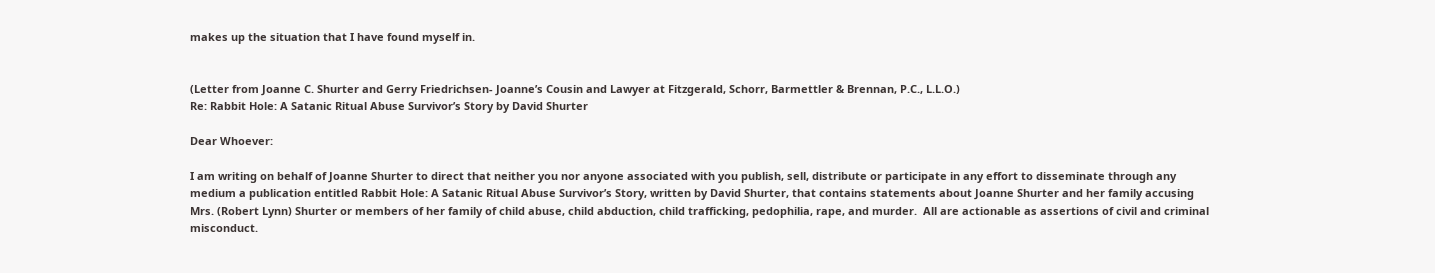makes up the situation that I have found myself in.


(Letter from Joanne C. Shurter and Gerry Friedrichsen- Joanne’s Cousin and Lawyer at Fitzgerald, Schorr, Barmettler & Brennan, P.C., L.L.O.)
Re: Rabbit Hole: A Satanic Ritual Abuse Survivor’s Story by David Shurter

Dear Whoever:

I am writing on behalf of Joanne Shurter to direct that neither you nor anyone associated with you publish, sell, distribute or participate in any effort to disseminate through any medium a publication entitled Rabbit Hole: A Satanic Ritual Abuse Survivor’s Story, written by David Shurter, that contains statements about Joanne Shurter and her family accusing Mrs. (Robert Lynn) Shurter or members of her family of child abuse, child abduction, child trafficking, pedophilia, rape, and murder.  All are actionable as assertions of civil and criminal misconduct.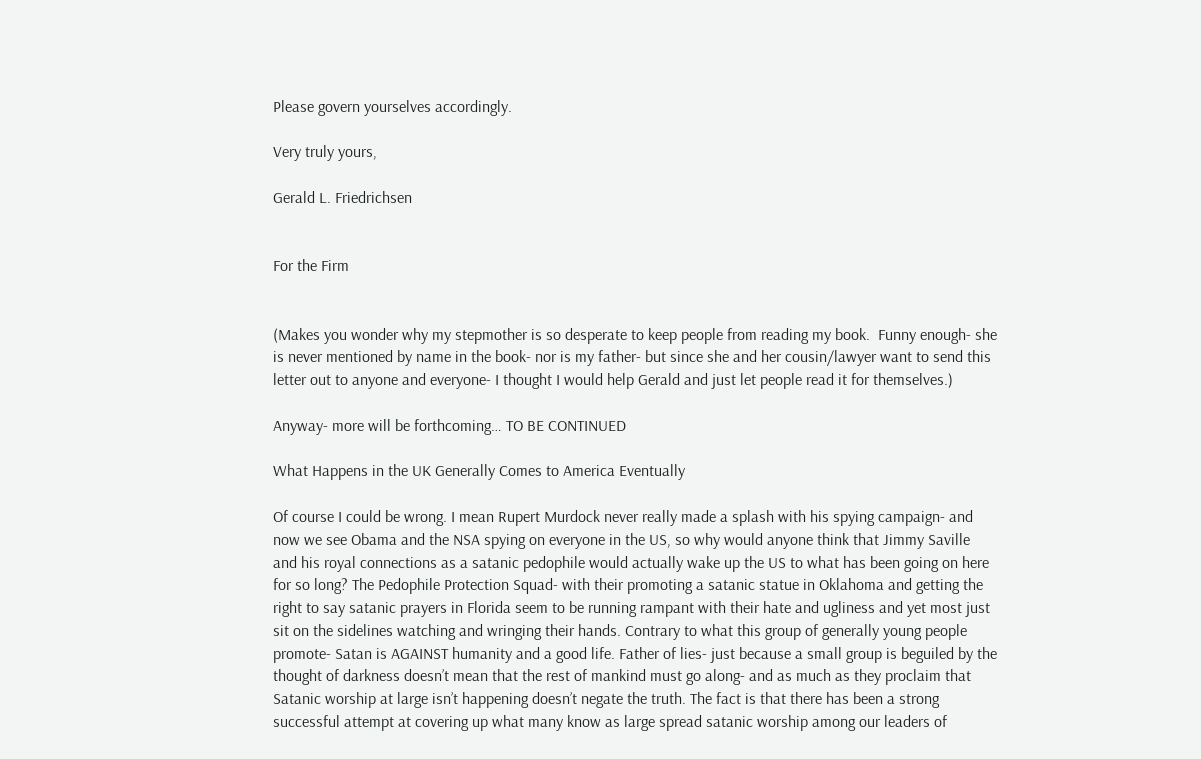Please govern yourselves accordingly.

Very truly yours,

Gerald L. Friedrichsen


For the Firm


(Makes you wonder why my stepmother is so desperate to keep people from reading my book.  Funny enough- she is never mentioned by name in the book- nor is my father- but since she and her cousin/lawyer want to send this letter out to anyone and everyone- I thought I would help Gerald and just let people read it for themselves.)

Anyway- more will be forthcoming… TO BE CONTINUED

What Happens in the UK Generally Comes to America Eventually

Of course I could be wrong. I mean Rupert Murdock never really made a splash with his spying campaign- and now we see Obama and the NSA spying on everyone in the US, so why would anyone think that Jimmy Saville and his royal connections as a satanic pedophile would actually wake up the US to what has been going on here for so long? The Pedophile Protection Squad- with their promoting a satanic statue in Oklahoma and getting the right to say satanic prayers in Florida seem to be running rampant with their hate and ugliness and yet most just sit on the sidelines watching and wringing their hands. Contrary to what this group of generally young people promote- Satan is AGAINST humanity and a good life. Father of lies- just because a small group is beguiled by the thought of darkness doesn’t mean that the rest of mankind must go along- and as much as they proclaim that Satanic worship at large isn’t happening doesn’t negate the truth. The fact is that there has been a strong successful attempt at covering up what many know as large spread satanic worship among our leaders of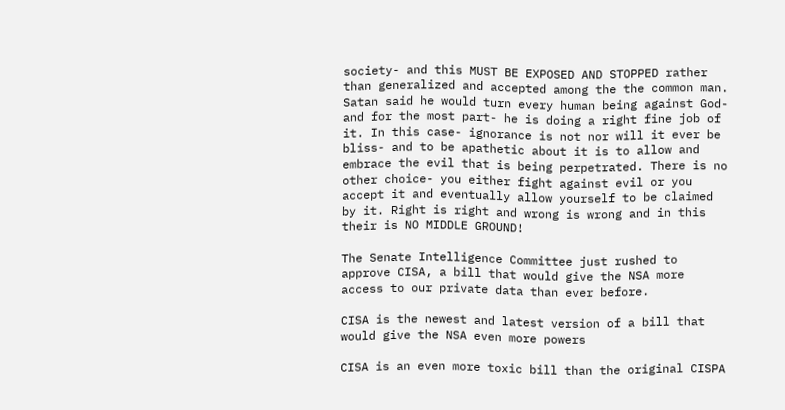society- and this MUST BE EXPOSED AND STOPPED rather than generalized and accepted among the the common man. Satan said he would turn every human being against God- and for the most part- he is doing a right fine job of it. In this case- ignorance is not nor will it ever be bliss- and to be apathetic about it is to allow and embrace the evil that is being perpetrated. There is no other choice- you either fight against evil or you accept it and eventually allow yourself to be claimed by it. Right is right and wrong is wrong and in this their is NO MIDDLE GROUND!

The Senate Intelligence Committee just rushed to approve CISA, a bill that would give the NSA more access to our private data than ever before.

CISA is the newest and latest version of a bill that would give the NSA even more powers

CISA is an even more toxic bill than the original CISPA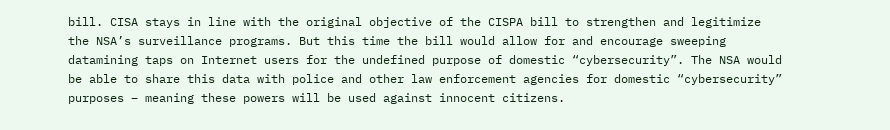bill. CISA stays in line with the original objective of the CISPA bill to strengthen and legitimize the NSA’s surveillance programs. But this time the bill would allow for and encourage sweeping datamining taps on Internet users for the undefined purpose of domestic “cybersecurity”. The NSA would be able to share this data with police and other law enforcement agencies for domestic “cybersecurity” purposes – meaning these powers will be used against innocent citizens.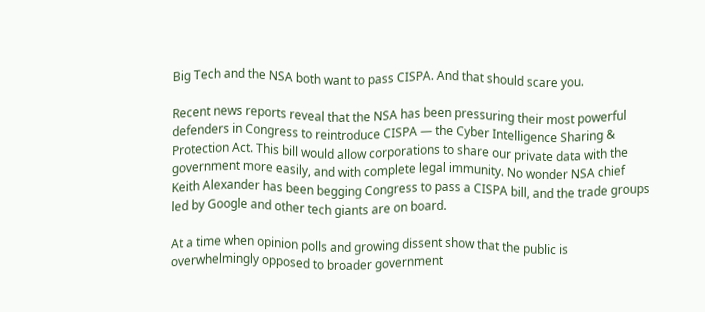Big Tech and the NSA both want to pass CISPA. And that should scare you.

Recent news reports reveal that the NSA has been pressuring their most powerful defenders in Congress to reintroduce CISPA — the Cyber Intelligence Sharing & Protection Act. This bill would allow corporations to share our private data with the government more easily, and with complete legal immunity. No wonder NSA chief Keith Alexander has been begging Congress to pass a CISPA bill, and the trade groups led by Google and other tech giants are on board.

At a time when opinion polls and growing dissent show that the public is overwhelmingly opposed to broader government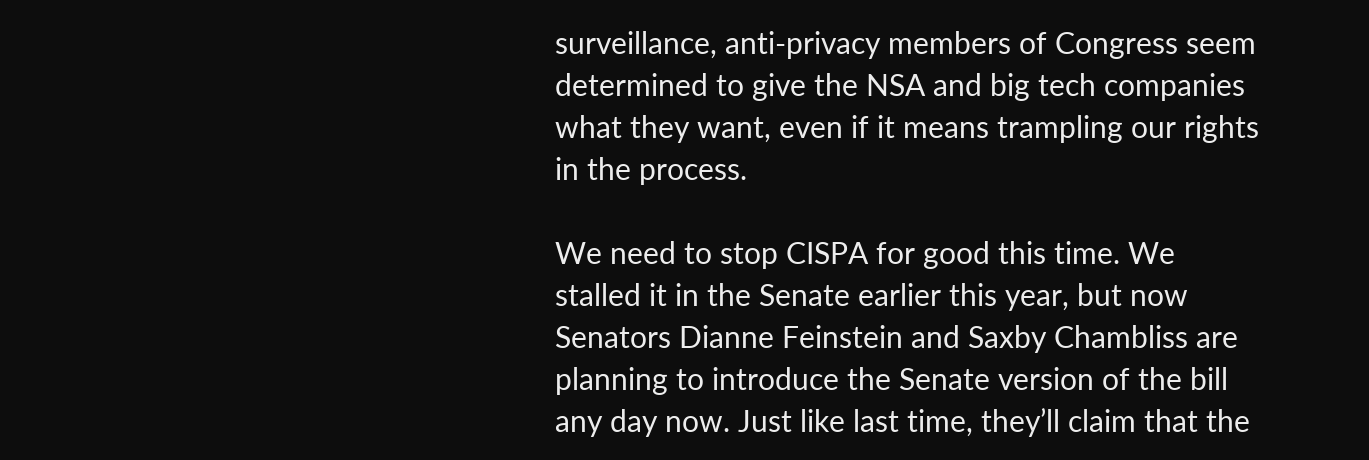surveillance, anti-privacy members of Congress seem determined to give the NSA and big tech companies what they want, even if it means trampling our rights in the process.

We need to stop CISPA for good this time. We stalled it in the Senate earlier this year, but now Senators Dianne Feinstein and Saxby Chambliss are planning to introduce the Senate version of the bill any day now. Just like last time, they’ll claim that the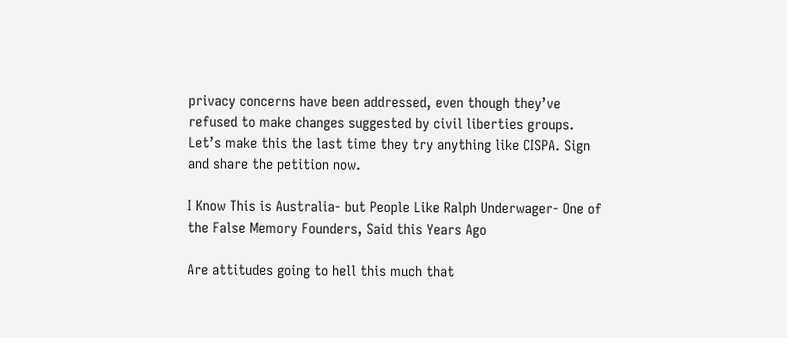privacy concerns have been addressed, even though they’ve refused to make changes suggested by civil liberties groups. Let’s make this the last time they try anything like CISPA. Sign and share the petition now.

I Know This is Australia- but People Like Ralph Underwager- One of the False Memory Founders, Said this Years Ago

Are attitudes going to hell this much that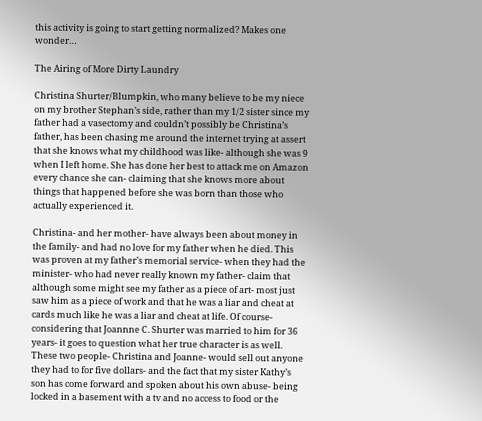this activity is going to start getting normalized? Makes one wonder…

The Airing of More Dirty Laundry

Christina Shurter/Blumpkin, who many believe to be my niece on my brother Stephan’s side, rather than my 1/2 sister since my father had a vasectomy and couldn’t possibly be Christina’s father, has been chasing me around the internet trying at assert that she knows what my childhood was like- although she was 9 when I left home. She has done her best to attack me on Amazon every chance she can- claiming that she knows more about things that happened before she was born than those who actually experienced it.

Christina- and her mother- have always been about money in the family- and had no love for my father when he died. This was proven at my father’s memorial service- when they had the minister- who had never really known my father- claim that although some might see my father as a piece of art- most just saw him as a piece of work and that he was a liar and cheat at cards much like he was a liar and cheat at life. Of course- considering that Joannne C. Shurter was married to him for 36 years- it goes to question what her true character is as well. These two people- Christina and Joanne- would sell out anyone they had to for five dollars- and the fact that my sister Kathy’s son has come forward and spoken about his own abuse- being locked in a basement with a tv and no access to food or the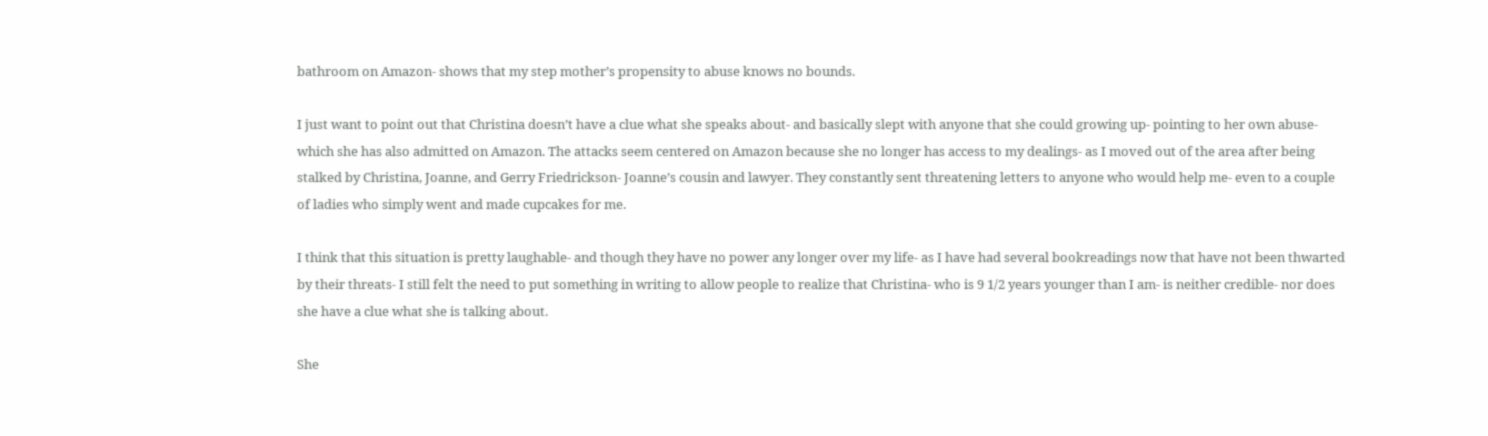bathroom on Amazon- shows that my step mother’s propensity to abuse knows no bounds.

I just want to point out that Christina doesn’t have a clue what she speaks about- and basically slept with anyone that she could growing up- pointing to her own abuse- which she has also admitted on Amazon. The attacks seem centered on Amazon because she no longer has access to my dealings- as I moved out of the area after being stalked by Christina, Joanne, and Gerry Friedrickson- Joanne’s cousin and lawyer. They constantly sent threatening letters to anyone who would help me- even to a couple of ladies who simply went and made cupcakes for me.

I think that this situation is pretty laughable- and though they have no power any longer over my life- as I have had several bookreadings now that have not been thwarted by their threats- I still felt the need to put something in writing to allow people to realize that Christina- who is 9 1/2 years younger than I am- is neither credible- nor does she have a clue what she is talking about.

She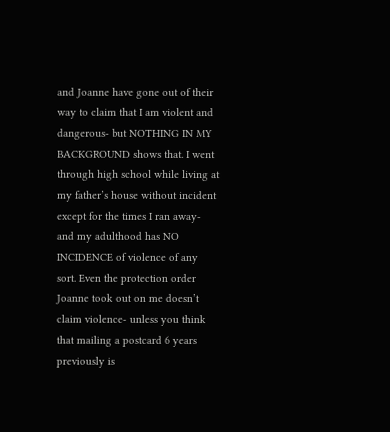and Joanne have gone out of their way to claim that I am violent and dangerous- but NOTHING IN MY BACKGROUND shows that. I went through high school while living at my father’s house without incident except for the times I ran away- and my adulthood has NO INCIDENCE of violence of any sort. Even the protection order Joanne took out on me doesn’t claim violence- unless you think that mailing a postcard 6 years previously is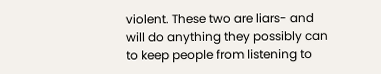violent. These two are liars- and will do anything they possibly can to keep people from listening to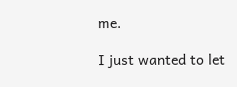me.

I just wanted to let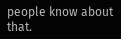people know about that.